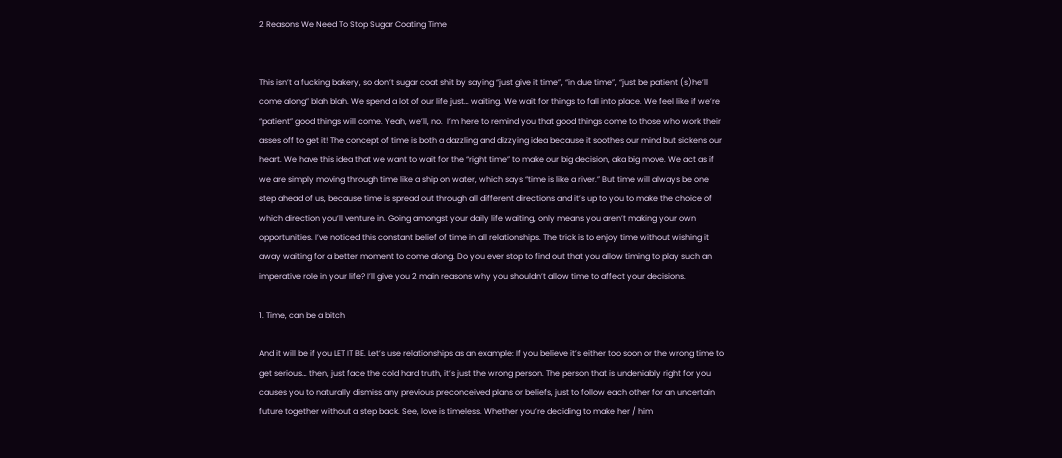2 Reasons We Need To Stop Sugar Coating Time


This isn’t a fucking bakery, so don’t sugar coat shit by saying “just give it time”, “in due time”, “just be patient (s)he’ll come along” blah blah. We spend a lot of our life just… waiting. We wait for things to fall into place. We feel like if we’re “patient” good things will come. Yeah, we’ll, no.  I’m here to remind you that good things come to those who work their asses off to get it! The concept of time is both a dazzling and dizzying idea because it soothes our mind but sickens our heart. We have this idea that we want to wait for the “right time” to make our big decision, aka big move. We act as if we are simply moving through time like a ship on water, which says “time is like a river.” But time will always be one step ahead of us, because time is spread out through all different directions and it’s up to you to make the choice of which direction you’ll venture in. Going amongst your daily life waiting, only means you aren’t making your own opportunities. I’ve noticed this constant belief of time in all relationships. The trick is to enjoy time without wishing it away waiting for a better moment to come along. Do you ever stop to find out that you allow timing to play such an imperative role in your life? I’ll give you 2 main reasons why you shouldn’t allow time to affect your decisions.

1. Time, can be a bitch

And it will be if you LET IT BE. Let’s use relationships as an example: If you believe it’s either too soon or the wrong time to get serious… then, just face the cold hard truth, it’s just the wrong person. The person that is undeniably right for you causes you to naturally dismiss any previous preconceived plans or beliefs, just to follow each other for an uncertain future together without a step back. See, love is timeless. Whether you’re deciding to make her / him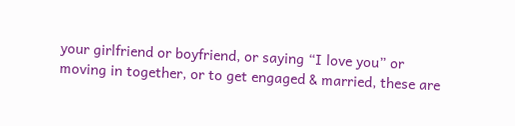your girlfriend or boyfriend, or saying “I love you” or moving in together, or to get engaged & married, these are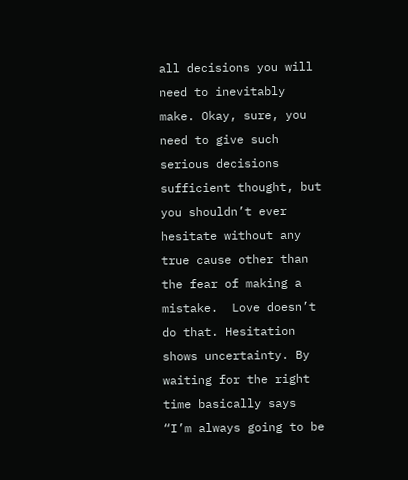all decisions you will need to inevitably make. Okay, sure, you need to give such serious decisions sufficient thought, but you shouldn’t ever hesitate without any true cause other than the fear of making a mistake.  Love doesn’t do that. Hesitation shows uncertainty. By waiting for the right time basically says “I’m always going to be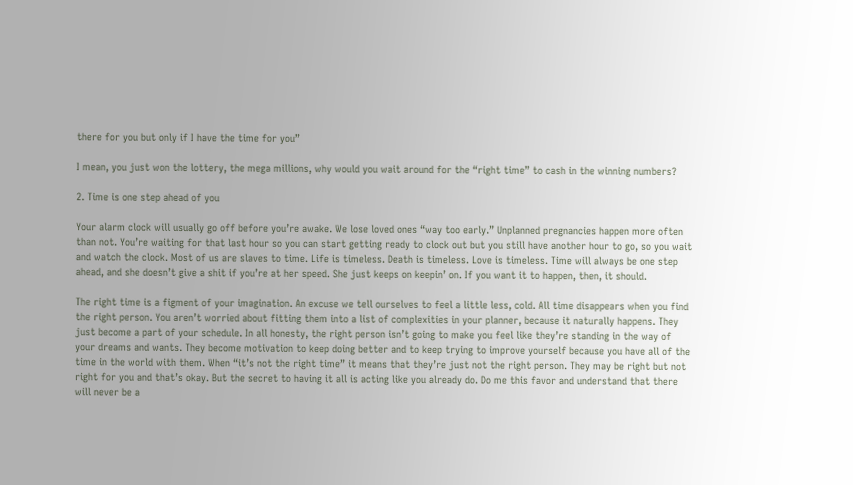there for you but only if I have the time for you”

I mean, you just won the lottery, the mega millions, why would you wait around for the “right time” to cash in the winning numbers?

2. Time is one step ahead of you

Your alarm clock will usually go off before you’re awake. We lose loved ones “way too early.” Unplanned pregnancies happen more often than not. You’re waiting for that last hour so you can start getting ready to clock out but you still have another hour to go, so you wait and watch the clock. Most of us are slaves to time. Life is timeless. Death is timeless. Love is timeless. Time will always be one step ahead, and she doesn’t give a shit if you’re at her speed. She just keeps on keepin’ on. If you want it to happen, then, it should.

The right time is a figment of your imagination. An excuse we tell ourselves to feel a little less, cold. All time disappears when you find the right person. You aren’t worried about fitting them into a list of complexities in your planner, because it naturally happens. They just become a part of your schedule. In all honesty, the right person isn’t going to make you feel like they’re standing in the way of your dreams and wants. They become motivation to keep doing better and to keep trying to improve yourself because you have all of the time in the world with them. When “it’s not the right time” it means that they’re just not the right person. They may be right but not right for you and that’s okay. But the secret to having it all is acting like you already do. Do me this favor and understand that there will never be a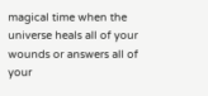magical time when the universe heals all of your wounds or answers all of your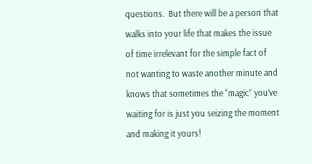questions.  But there will be a person that walks into your life that makes the issue of time irrelevant for the simple fact of not wanting to waste another minute and knows that sometimes the “magic” you’ve waiting for is just you seizing the moment and making it yours!